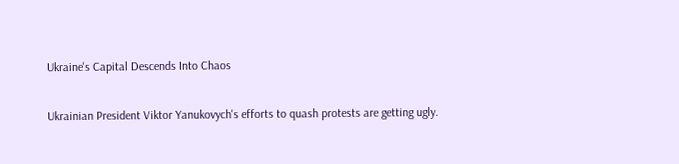Ukraine's Capital Descends Into Chaos

Ukrainian President Viktor Yanukovych's efforts to quash protests are getting ugly.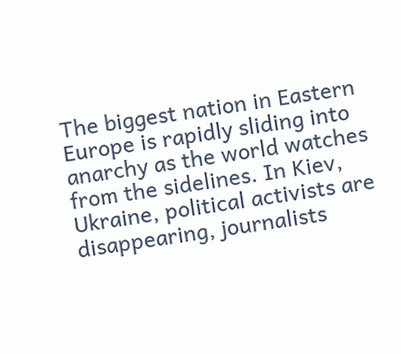The biggest nation in Eastern Europe is rapidly sliding into anarchy as the world watches from the sidelines. In Kiev, Ukraine, political activists are disappearing, journalists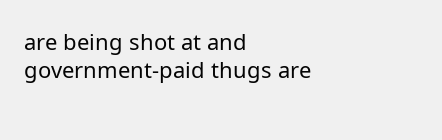are being shot at and government-paid thugs are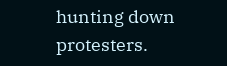hunting down protesters.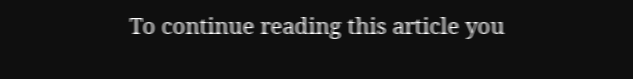To continue reading this article you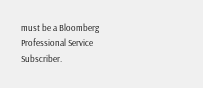must be a Bloomberg Professional Service Subscriber.